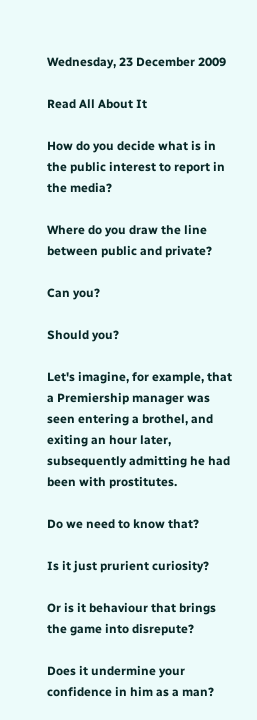Wednesday, 23 December 2009

Read All About It

How do you decide what is in the public interest to report in the media?

Where do you draw the line between public and private?

Can you?

Should you?

Let's imagine, for example, that a Premiership manager was seen entering a brothel, and exiting an hour later, subsequently admitting he had been with prostitutes.

Do we need to know that?

Is it just prurient curiosity?

Or is it behaviour that brings the game into disrepute?

Does it undermine your confidence in him as a man?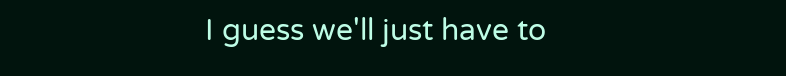I guess we'll just have to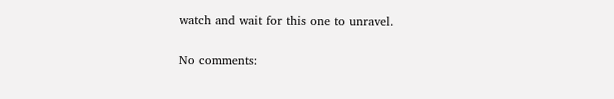watch and wait for this one to unravel.

No comments: